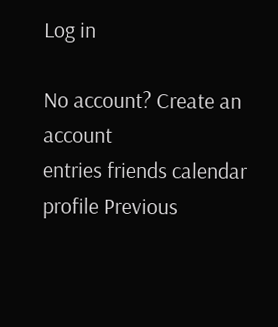Log in

No account? Create an account
entries friends calendar profile Previous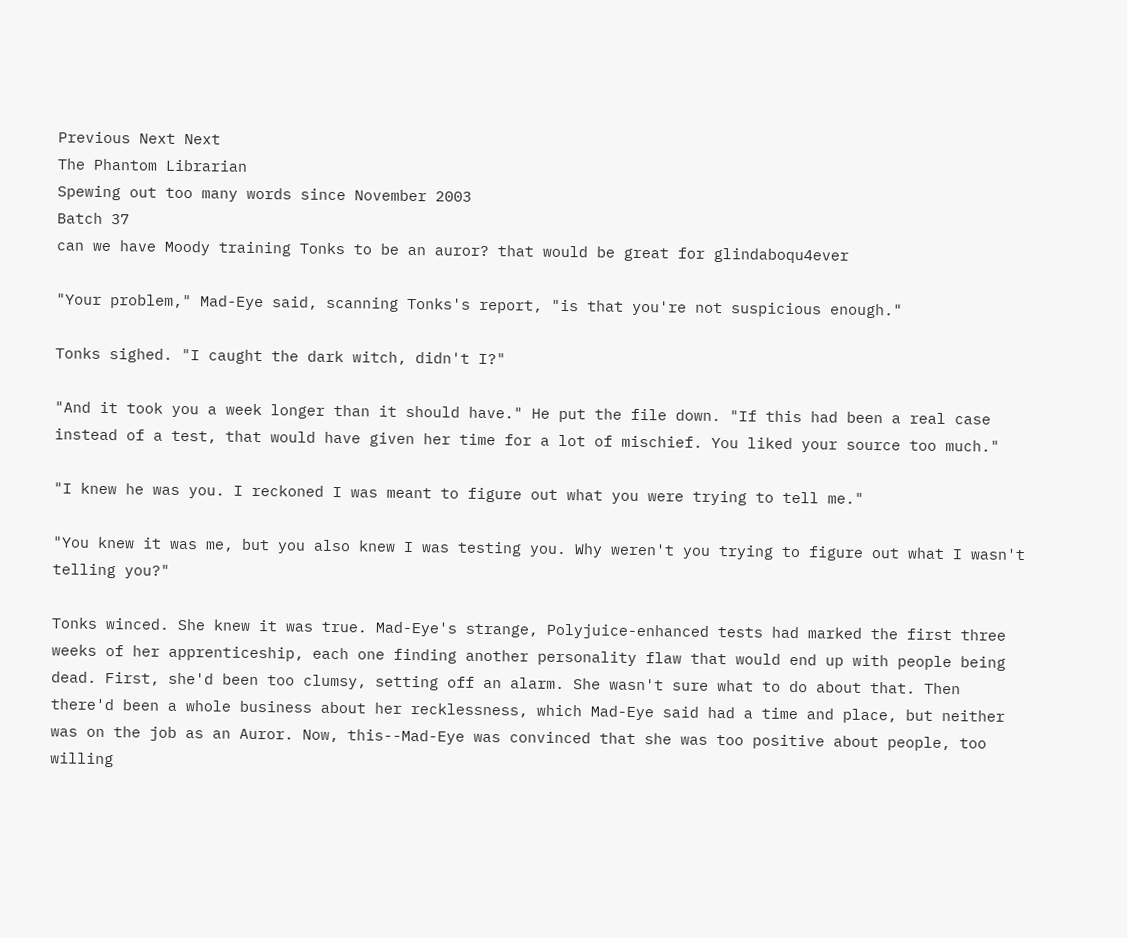Previous Next Next
The Phantom Librarian
Spewing out too many words since November 2003
Batch 37
can we have Moody training Tonks to be an auror? that would be great for glindaboqu4ever

"Your problem," Mad-Eye said, scanning Tonks's report, "is that you're not suspicious enough."

Tonks sighed. "I caught the dark witch, didn't I?"

"And it took you a week longer than it should have." He put the file down. "If this had been a real case instead of a test, that would have given her time for a lot of mischief. You liked your source too much."

"I knew he was you. I reckoned I was meant to figure out what you were trying to tell me."

"You knew it was me, but you also knew I was testing you. Why weren't you trying to figure out what I wasn't telling you?"

Tonks winced. She knew it was true. Mad-Eye's strange, Polyjuice-enhanced tests had marked the first three weeks of her apprenticeship, each one finding another personality flaw that would end up with people being dead. First, she'd been too clumsy, setting off an alarm. She wasn't sure what to do about that. Then there'd been a whole business about her recklessness, which Mad-Eye said had a time and place, but neither was on the job as an Auror. Now, this--Mad-Eye was convinced that she was too positive about people, too willing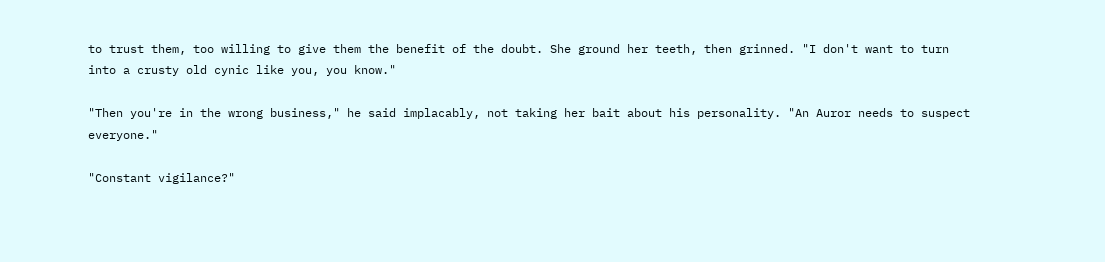to trust them, too willing to give them the benefit of the doubt. She ground her teeth, then grinned. "I don't want to turn into a crusty old cynic like you, you know."

"Then you're in the wrong business," he said implacably, not taking her bait about his personality. "An Auror needs to suspect everyone."

"Constant vigilance?"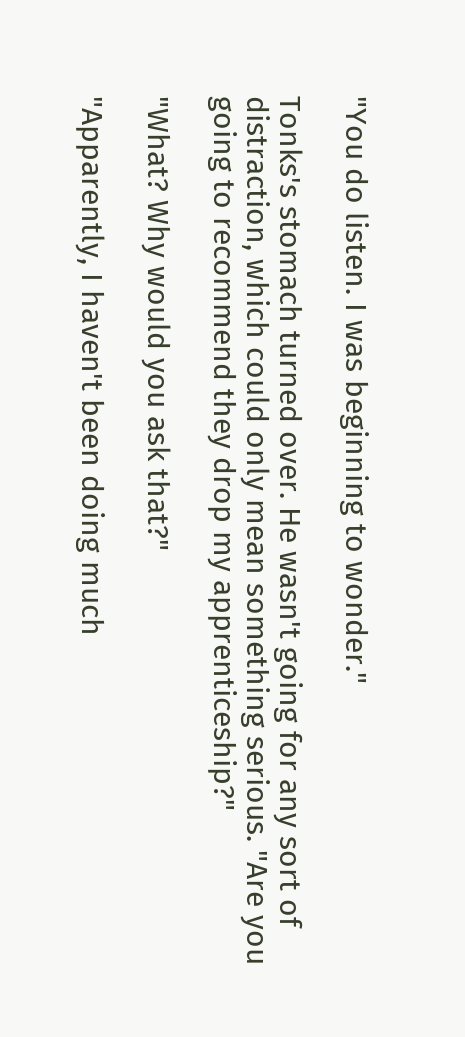"You do listen. I was beginning to wonder."

Tonks's stomach turned over. He wasn't going for any sort of distraction, which could only mean something serious. "Are you going to recommend they drop my apprenticeship?"

"What? Why would you ask that?"

"Apparently, I haven't been doing much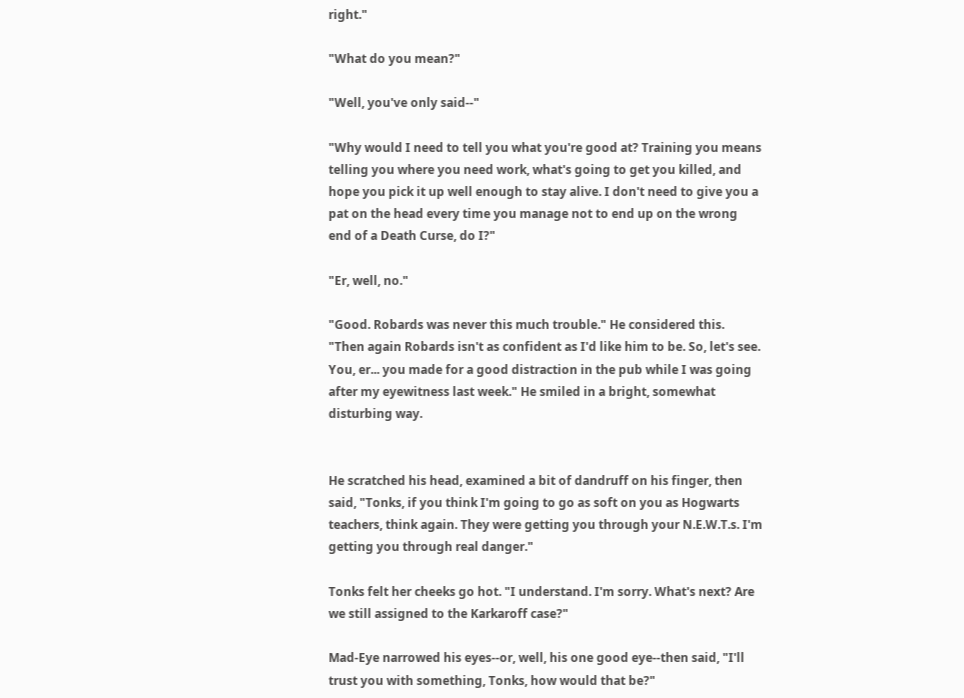right."

"What do you mean?"

"Well, you've only said--"

"Why would I need to tell you what you're good at? Training you means telling you where you need work, what's going to get you killed, and hope you pick it up well enough to stay alive. I don't need to give you a pat on the head every time you manage not to end up on the wrong end of a Death Curse, do I?"

"Er, well, no."

"Good. Robards was never this much trouble." He considered this. "Then again Robards isn't as confident as I'd like him to be. So, let's see. You, er... you made for a good distraction in the pub while I was going after my eyewitness last week." He smiled in a bright, somewhat disturbing way.


He scratched his head, examined a bit of dandruff on his finger, then said, "Tonks, if you think I'm going to go as soft on you as Hogwarts teachers, think again. They were getting you through your N.E.W.T.s. I'm getting you through real danger."

Tonks felt her cheeks go hot. "I understand. I'm sorry. What's next? Are we still assigned to the Karkaroff case?"

Mad-Eye narrowed his eyes--or, well, his one good eye--then said, "I'll trust you with something, Tonks, how would that be?"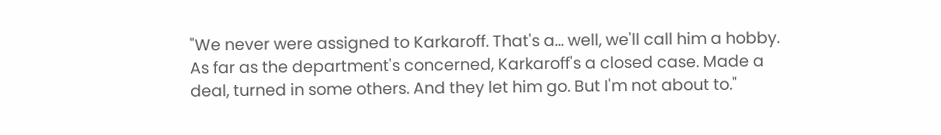"We never were assigned to Karkaroff. That's a... well, we'll call him a hobby. As far as the department's concerned, Karkaroff's a closed case. Made a deal, turned in some others. And they let him go. But I'm not about to."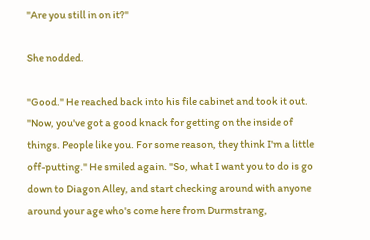"Are you still in on it?"

She nodded.

"Good." He reached back into his file cabinet and took it out. "Now, you've got a good knack for getting on the inside of things. People like you. For some reason, they think I'm a little off-putting." He smiled again. "So, what I want you to do is go down to Diagon Alley, and start checking around with anyone around your age who's come here from Durmstrang,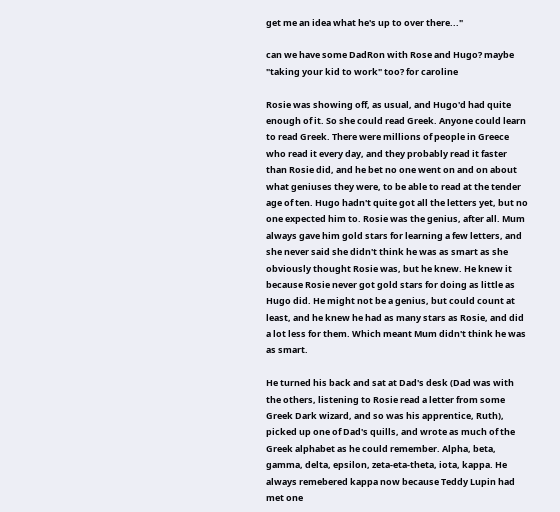get me an idea what he's up to over there..."

can we have some DadRon with Rose and Hugo? maybe "taking your kid to work" too? for caroline

Rosie was showing off, as usual, and Hugo'd had quite enough of it. So she could read Greek. Anyone could learn to read Greek. There were millions of people in Greece who read it every day, and they probably read it faster than Rosie did, and he bet no one went on and on about what geniuses they were, to be able to read at the tender age of ten. Hugo hadn't quite got all the letters yet, but no one expected him to. Rosie was the genius, after all. Mum always gave him gold stars for learning a few letters, and she never said she didn't think he was as smart as she obviously thought Rosie was, but he knew. He knew it because Rosie never got gold stars for doing as little as Hugo did. He might not be a genius, but could count at least, and he knew he had as many stars as Rosie, and did a lot less for them. Which meant Mum didn't think he was as smart.

He turned his back and sat at Dad's desk (Dad was with the others, listening to Rosie read a letter from some Greek Dark wizard, and so was his apprentice, Ruth), picked up one of Dad's quills, and wrote as much of the Greek alphabet as he could remember. Alpha, beta, gamma, delta, epsilon, zeta-eta-theta, iota, kappa. He always remebered kappa now because Teddy Lupin had met one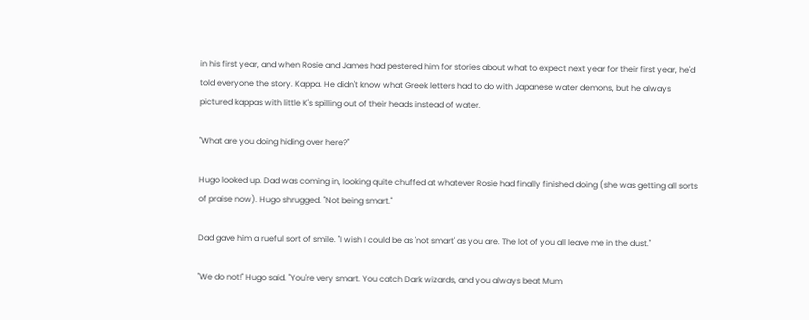in his first year, and when Rosie and James had pestered him for stories about what to expect next year for their first year, he'd told everyone the story. Kappa. He didn't know what Greek letters had to do with Japanese water demons, but he always pictured kappas with little K's spilling out of their heads instead of water.

"What are you doing hiding over here?"

Hugo looked up. Dad was coming in, looking quite chuffed at whatever Rosie had finally finished doing (she was getting all sorts of praise now). Hugo shrugged. "Not being smart."

Dad gave him a rueful sort of smile. "I wish I could be as 'not smart' as you are. The lot of you all leave me in the dust."

"We do not!" Hugo said. "You're very smart. You catch Dark wizards, and you always beat Mum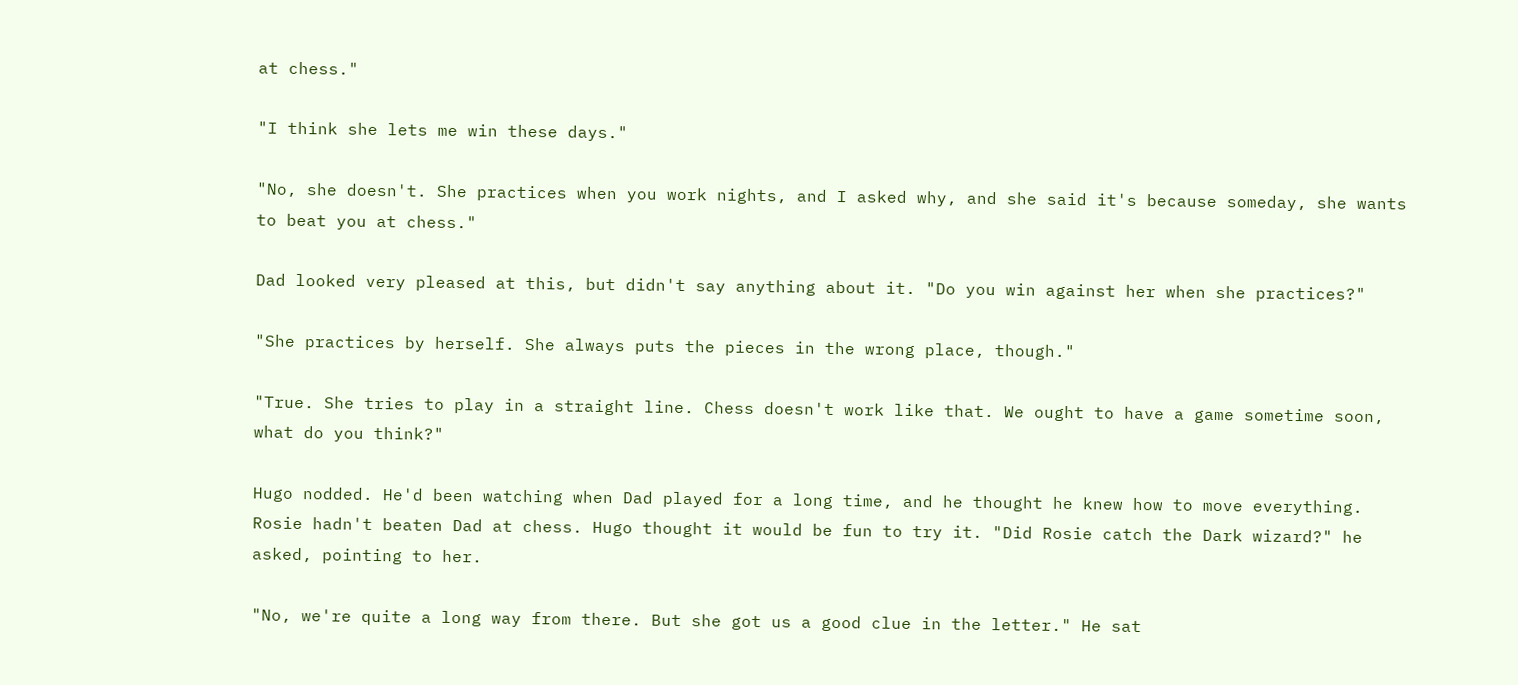at chess."

"I think she lets me win these days."

"No, she doesn't. She practices when you work nights, and I asked why, and she said it's because someday, she wants to beat you at chess."

Dad looked very pleased at this, but didn't say anything about it. "Do you win against her when she practices?"

"She practices by herself. She always puts the pieces in the wrong place, though."

"True. She tries to play in a straight line. Chess doesn't work like that. We ought to have a game sometime soon, what do you think?"

Hugo nodded. He'd been watching when Dad played for a long time, and he thought he knew how to move everything. Rosie hadn't beaten Dad at chess. Hugo thought it would be fun to try it. "Did Rosie catch the Dark wizard?" he asked, pointing to her.

"No, we're quite a long way from there. But she got us a good clue in the letter." He sat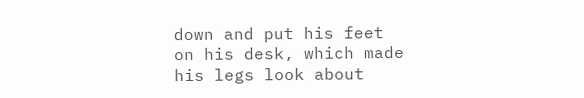down and put his feet on his desk, which made his legs look about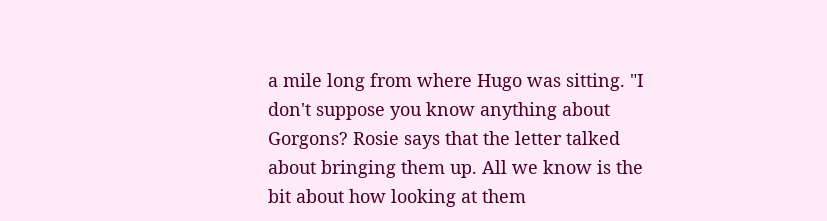a mile long from where Hugo was sitting. "I don't suppose you know anything about Gorgons? Rosie says that the letter talked about bringing them up. All we know is the bit about how looking at them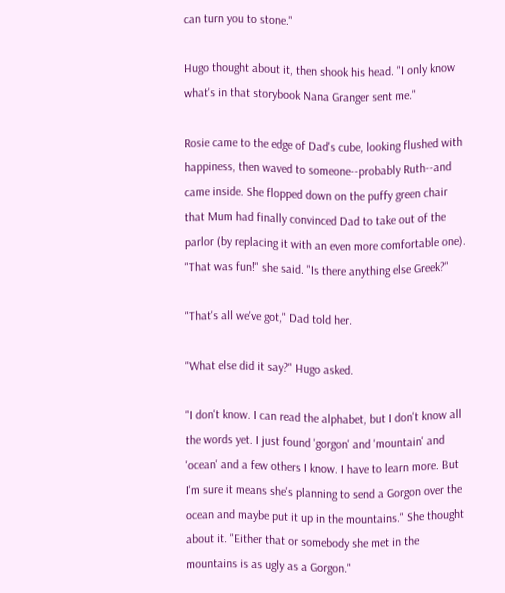can turn you to stone."

Hugo thought about it, then shook his head. "I only know what's in that storybook Nana Granger sent me."

Rosie came to the edge of Dad's cube, looking flushed with happiness, then waved to someone--probably Ruth--and came inside. She flopped down on the puffy green chair that Mum had finally convinced Dad to take out of the parlor (by replacing it with an even more comfortable one). "That was fun!" she said. "Is there anything else Greek?"

"That's all we've got," Dad told her.

"What else did it say?" Hugo asked.

"I don't know. I can read the alphabet, but I don't know all the words yet. I just found 'gorgon' and 'mountain' and 'ocean' and a few others I know. I have to learn more. But I'm sure it means she's planning to send a Gorgon over the ocean and maybe put it up in the mountains." She thought about it. "Either that or somebody she met in the mountains is as ugly as a Gorgon."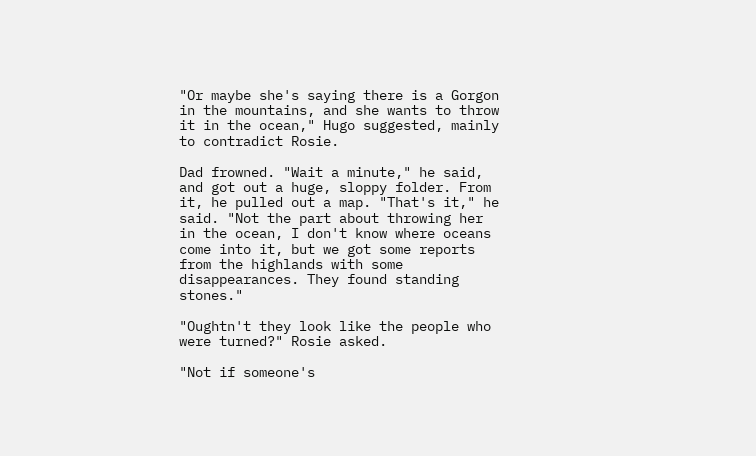"Or maybe she's saying there is a Gorgon in the mountains, and she wants to throw it in the ocean," Hugo suggested, mainly to contradict Rosie.

Dad frowned. "Wait a minute," he said, and got out a huge, sloppy folder. From it, he pulled out a map. "That's it," he said. "Not the part about throwing her in the ocean, I don't know where oceans come into it, but we got some reports from the highlands with some disappearances. They found standing stones."

"Oughtn't they look like the people who were turned?" Rosie asked.

"Not if someone's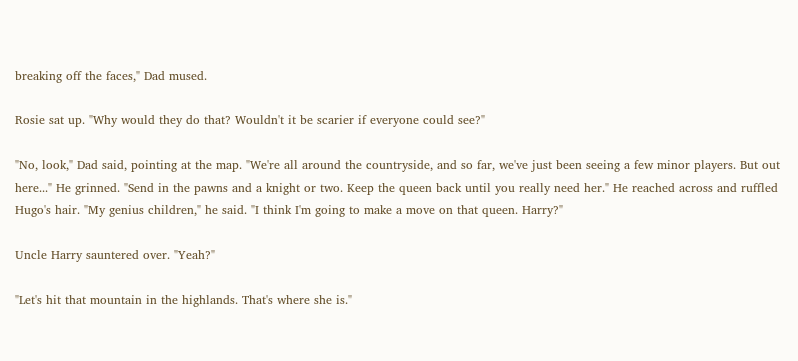breaking off the faces," Dad mused.

Rosie sat up. "Why would they do that? Wouldn't it be scarier if everyone could see?"

"No, look," Dad said, pointing at the map. "We're all around the countryside, and so far, we've just been seeing a few minor players. But out here..." He grinned. "Send in the pawns and a knight or two. Keep the queen back until you really need her." He reached across and ruffled Hugo's hair. "My genius children," he said. "I think I'm going to make a move on that queen. Harry?"

Uncle Harry sauntered over. "Yeah?"

"Let's hit that mountain in the highlands. That's where she is."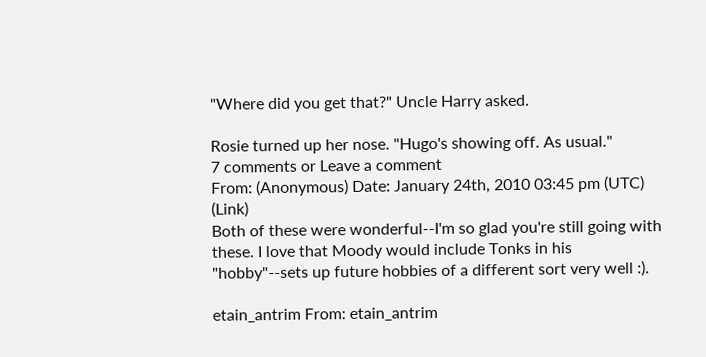"Where did you get that?" Uncle Harry asked.

Rosie turned up her nose. "Hugo's showing off. As usual."
7 comments or Leave a comment
From: (Anonymous) Date: January 24th, 2010 03:45 pm (UTC) (Link)
Both of these were wonderful--I'm so glad you're still going with these. I love that Moody would include Tonks in his "hobby"--sets up future hobbies of a different sort very well :).

etain_antrim From: etain_antrim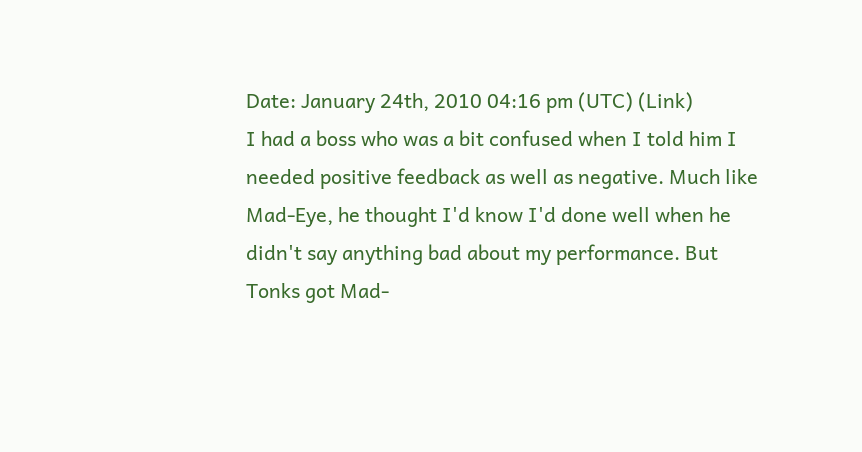Date: January 24th, 2010 04:16 pm (UTC) (Link)
I had a boss who was a bit confused when I told him I needed positive feedback as well as negative. Much like Mad-Eye, he thought I'd know I'd done well when he didn't say anything bad about my performance. But Tonks got Mad-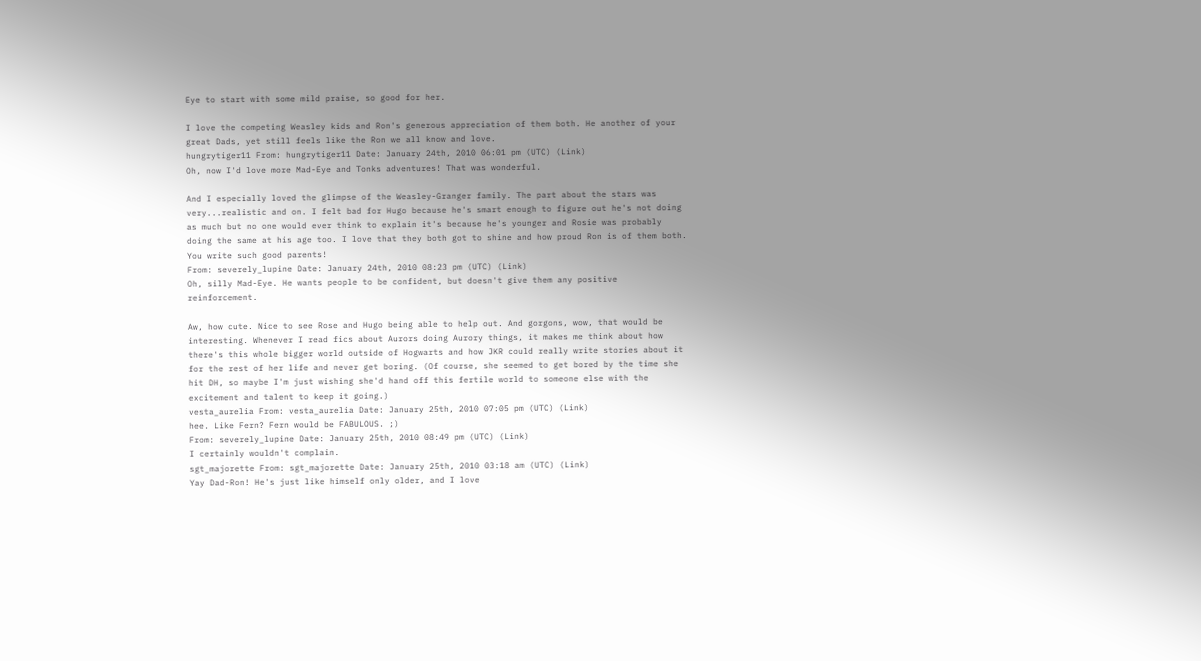Eye to start with some mild praise, so good for her.

I love the competing Weasley kids and Ron's generous appreciation of them both. He another of your great Dads, yet still feels like the Ron we all know and love.
hungrytiger11 From: hungrytiger11 Date: January 24th, 2010 06:01 pm (UTC) (Link)
Oh, now I'd love more Mad-Eye and Tonks adventures! That was wonderful.

And I especially loved the glimpse of the Weasley-Granger family. The part about the stars was very...realistic and on. I felt bad for Hugo because he's smart enough to figure out he's not doing as much but no one would ever think to explain it's because he's younger and Rosie was probably doing the same at his age too. I love that they both got to shine and how proud Ron is of them both. You write such good parents!
From: severely_lupine Date: January 24th, 2010 08:23 pm (UTC) (Link)
Oh, silly Mad-Eye. He wants people to be confident, but doesn't give them any positive reinforcement.

Aw, how cute. Nice to see Rose and Hugo being able to help out. And gorgons, wow, that would be interesting. Whenever I read fics about Aurors doing Aurory things, it makes me think about how there's this whole bigger world outside of Hogwarts and how JKR could really write stories about it for the rest of her life and never get boring. (Of course, she seemed to get bored by the time she hit DH, so maybe I'm just wishing she'd hand off this fertile world to someone else with the excitement and talent to keep it going.)
vesta_aurelia From: vesta_aurelia Date: January 25th, 2010 07:05 pm (UTC) (Link)
hee. Like Fern? Fern would be FABULOUS. ;)
From: severely_lupine Date: January 25th, 2010 08:49 pm (UTC) (Link)
I certainly wouldn't complain.
sgt_majorette From: sgt_majorette Date: January 25th, 2010 03:18 am (UTC) (Link)
Yay Dad-Ron! He's just like himself only older, and I love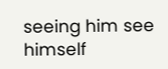seeing him see himself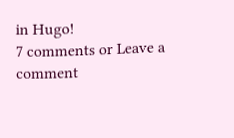in Hugo!
7 comments or Leave a comment